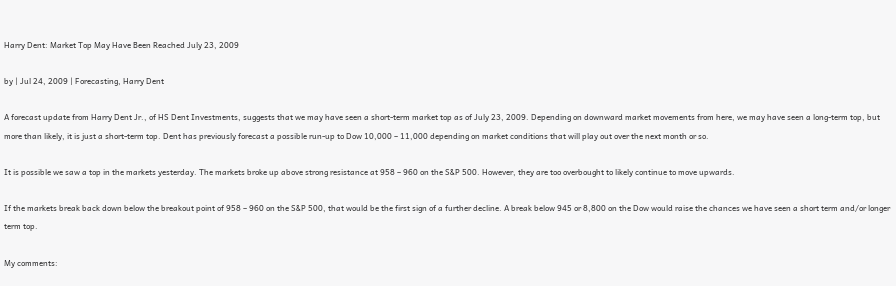Harry Dent: Market Top May Have Been Reached July 23, 2009

by | Jul 24, 2009 | Forecasting, Harry Dent

A forecast update from Harry Dent Jr., of HS Dent Investments, suggests that we may have seen a short-term market top as of July 23, 2009. Depending on downward market movements from here, we may have seen a long-term top, but more than likely, it is just a short-term top. Dent has previously forecast a possible run-up to Dow 10,000 – 11,000 depending on market conditions that will play out over the next month or so.

It is possible we saw a top in the markets yesterday. The markets broke up above strong resistance at 958 – 960 on the S&P 500. However, they are too overbought to likely continue to move upwards.

If the markets break back down below the breakout point of 958 – 960 on the S&P 500, that would be the first sign of a further decline. A break below 945 or 8,800 on the Dow would raise the chances we have seen a short term and/or longer term top.

My comments: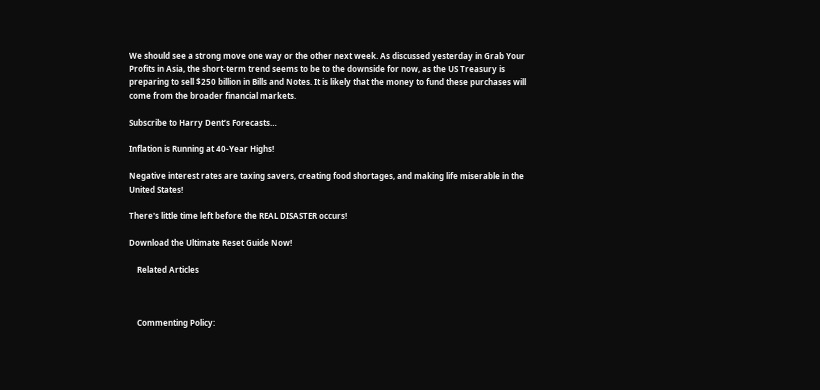We should see a strong move one way or the other next week. As discussed yesterday in Grab Your Profits in Asia, the short-term trend seems to be to the downside for now, as the US Treasury is preparing to sell $250 billion in Bills and Notes. It is likely that the money to fund these purchases will come from the broader financial markets.

Subscribe to Harry Dent’s Forecasts…

Inflation is Running at 40-Year Highs!

Negative interest rates are taxing savers, creating food shortages, and making life miserable in the United States!

There's little time left before the REAL DISASTER occurs!

Download the Ultimate Reset Guide Now!

    Related Articles



    Commenting Policy: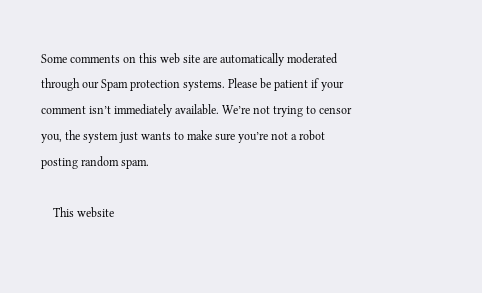Some comments on this web site are automatically moderated through our Spam protection systems. Please be patient if your comment isn’t immediately available. We’re not trying to censor you, the system just wants to make sure you’re not a robot posting random spam.

    This website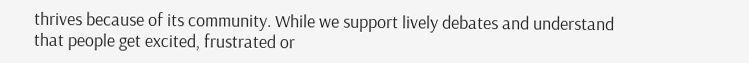thrives because of its community. While we support lively debates and understand that people get excited, frustrated or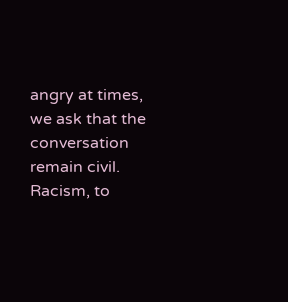angry at times, we ask that the conversation remain civil. Racism, to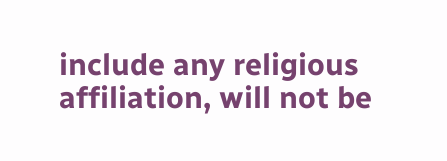include any religious affiliation, will not be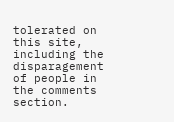tolerated on this site, including the disparagement of people in the comments section.